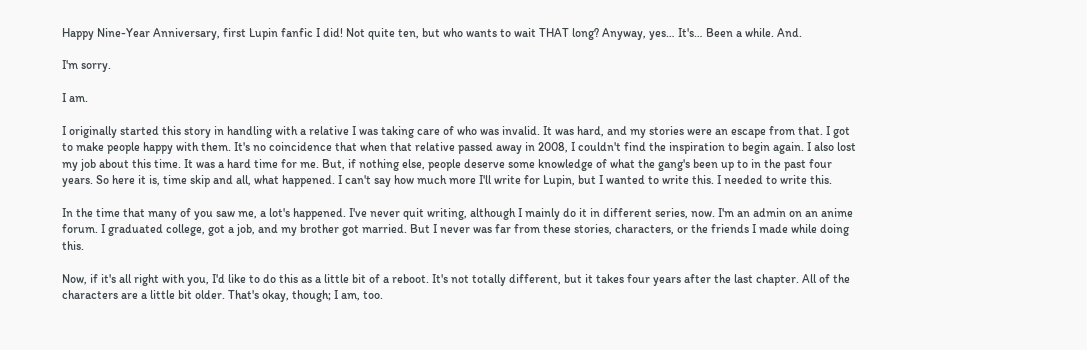Happy Nine-Year Anniversary, first Lupin fanfic I did! Not quite ten, but who wants to wait THAT long? Anyway, yes… It's… Been a while. And.

I'm sorry.

I am.

I originally started this story in handling with a relative I was taking care of who was invalid. It was hard, and my stories were an escape from that. I got to make people happy with them. It's no coincidence that when that relative passed away in 2008, I couldn't find the inspiration to begin again. I also lost my job about this time. It was a hard time for me. But, if nothing else, people deserve some knowledge of what the gang's been up to in the past four years. So here it is, time skip and all, what happened. I can't say how much more I'll write for Lupin, but I wanted to write this. I needed to write this.

In the time that many of you saw me, a lot's happened. I've never quit writing, although I mainly do it in different series, now. I'm an admin on an anime forum. I graduated college, got a job, and my brother got married. But I never was far from these stories, characters, or the friends I made while doing this.

Now, if it's all right with you, I'd like to do this as a little bit of a reboot. It's not totally different, but it takes four years after the last chapter. All of the characters are a little bit older. That's okay, though; I am, too.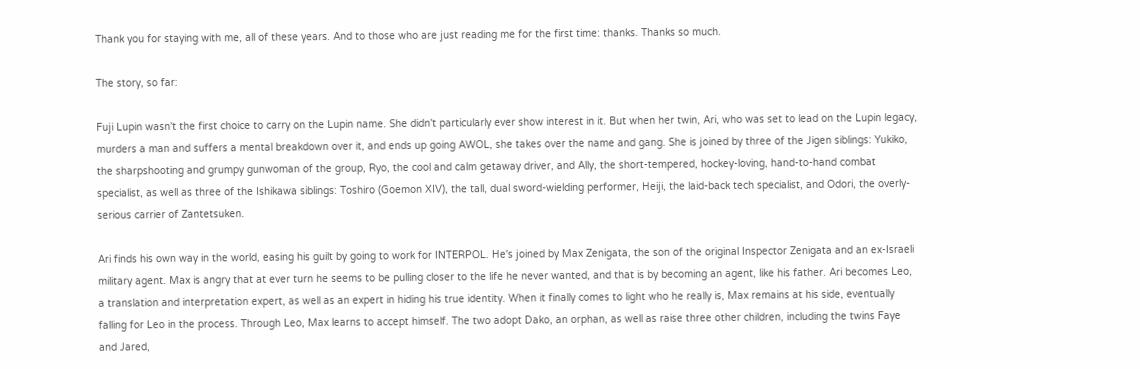Thank you for staying with me, all of these years. And to those who are just reading me for the first time: thanks. Thanks so much.

The story, so far:

Fuji Lupin wasn't the first choice to carry on the Lupin name. She didn't particularly ever show interest in it. But when her twin, Ari, who was set to lead on the Lupin legacy, murders a man and suffers a mental breakdown over it, and ends up going AWOL, she takes over the name and gang. She is joined by three of the Jigen siblings: Yukiko, the sharpshooting and grumpy gunwoman of the group, Ryo, the cool and calm getaway driver, and Ally, the short-tempered, hockey-loving, hand-to-hand combat specialist, as well as three of the Ishikawa siblings: Toshiro (Goemon XIV), the tall, dual sword-wielding performer, Heiji, the laid-back tech specialist, and Odori, the overly-serious carrier of Zantetsuken.

Ari finds his own way in the world, easing his guilt by going to work for INTERPOL. He's joined by Max Zenigata, the son of the original Inspector Zenigata and an ex-Israeli military agent. Max is angry that at ever turn he seems to be pulling closer to the life he never wanted, and that is by becoming an agent, like his father. Ari becomes Leo, a translation and interpretation expert, as well as an expert in hiding his true identity. When it finally comes to light who he really is, Max remains at his side, eventually falling for Leo in the process. Through Leo, Max learns to accept himself. The two adopt Dako, an orphan, as well as raise three other children, including the twins Faye and Jared,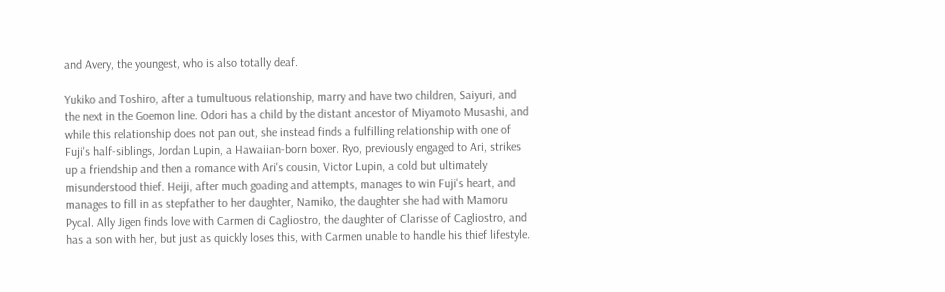and Avery, the youngest, who is also totally deaf.

Yukiko and Toshiro, after a tumultuous relationship, marry and have two children, Saiyuri, and the next in the Goemon line. Odori has a child by the distant ancestor of Miyamoto Musashi, and while this relationship does not pan out, she instead finds a fulfilling relationship with one of Fuji's half-siblings, Jordan Lupin, a Hawaiian-born boxer. Ryo, previously engaged to Ari, strikes up a friendship and then a romance with Ari's cousin, Victor Lupin, a cold but ultimately misunderstood thief. Heiji, after much goading and attempts, manages to win Fuji's heart, and manages to fill in as stepfather to her daughter, Namiko, the daughter she had with Mamoru Pycal. Ally Jigen finds love with Carmen di Cagliostro, the daughter of Clarisse of Cagliostro, and has a son with her, but just as quickly loses this, with Carmen unable to handle his thief lifestyle.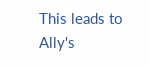This leads to Ally's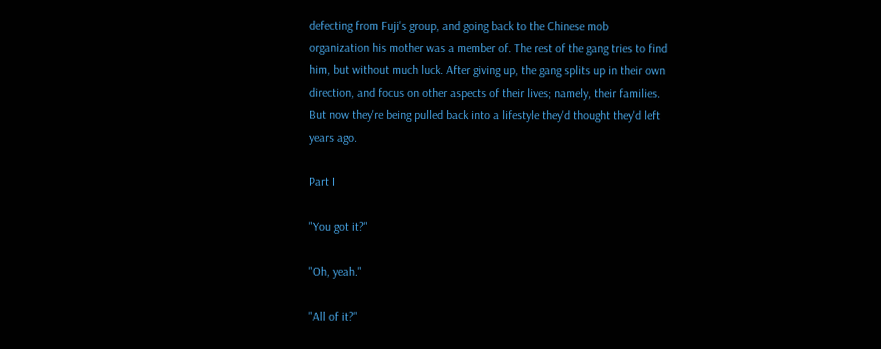defecting from Fuji's group, and going back to the Chinese mob organization his mother was a member of. The rest of the gang tries to find him, but without much luck. After giving up, the gang splits up in their own direction, and focus on other aspects of their lives; namely, their families. But now they're being pulled back into a lifestyle they'd thought they'd left years ago.

Part I

"You got it?"

"Oh, yeah."

"All of it?"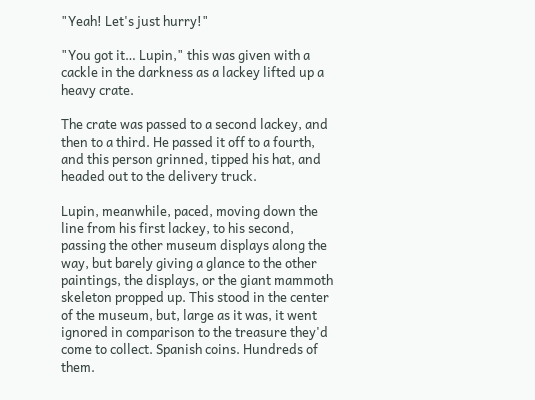"Yeah! Let's just hurry!"

"You got it… Lupin," this was given with a cackle in the darkness as a lackey lifted up a heavy crate.

The crate was passed to a second lackey, and then to a third. He passed it off to a fourth, and this person grinned, tipped his hat, and headed out to the delivery truck.

Lupin, meanwhile, paced, moving down the line from his first lackey, to his second, passing the other museum displays along the way, but barely giving a glance to the other paintings, the displays, or the giant mammoth skeleton propped up. This stood in the center of the museum, but, large as it was, it went ignored in comparison to the treasure they'd come to collect. Spanish coins. Hundreds of them.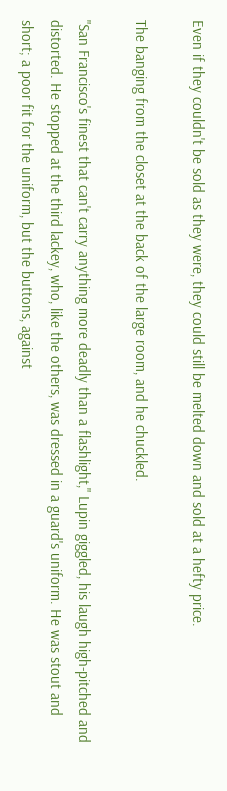Even if they couldn't be sold as they were, they could still be melted down and sold at a hefty price.

The banging from the closet at the back of the large room, and he chuckled.

"San Francisco's finest that can't carry anything more deadly than a flashlight," Lupin giggled, his laugh high-pitched and distorted. He stopped at the third lackey, who, like the others, was dressed in a guard's uniform. He was stout and short; a poor fit for the uniform, but the buttons, against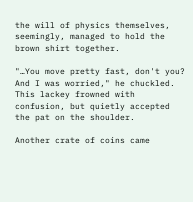the will of physics themselves, seemingly, managed to hold the brown shirt together.

"…You move pretty fast, don't you? And I was worried," he chuckled. This lackey frowned with confusion, but quietly accepted the pat on the shoulder.

Another crate of coins came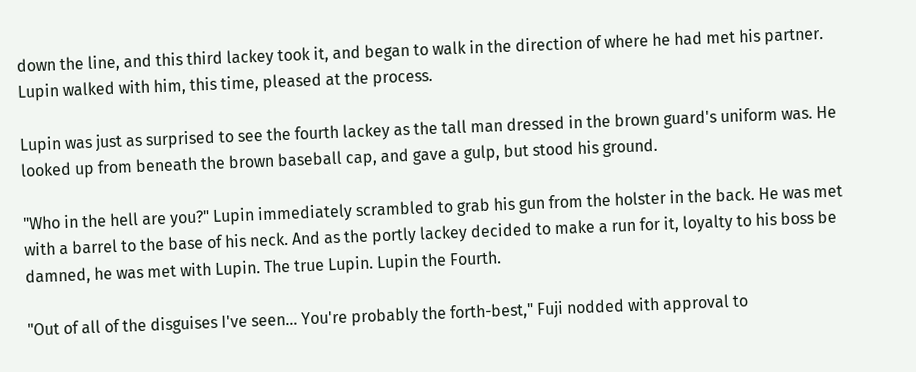down the line, and this third lackey took it, and began to walk in the direction of where he had met his partner. Lupin walked with him, this time, pleased at the process.

Lupin was just as surprised to see the fourth lackey as the tall man dressed in the brown guard's uniform was. He looked up from beneath the brown baseball cap, and gave a gulp, but stood his ground.

"Who in the hell are you?" Lupin immediately scrambled to grab his gun from the holster in the back. He was met with a barrel to the base of his neck. And as the portly lackey decided to make a run for it, loyalty to his boss be damned, he was met with Lupin. The true Lupin. Lupin the Fourth.

"Out of all of the disguises I've seen… You're probably the forth-best," Fuji nodded with approval to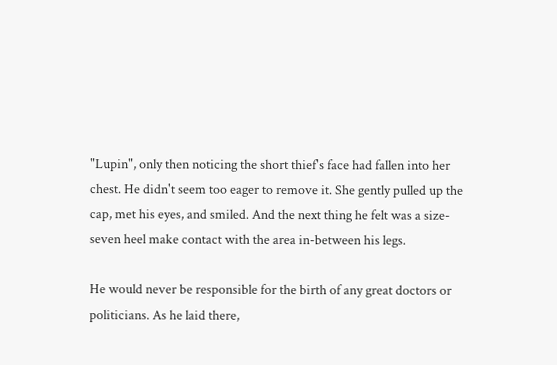"Lupin", only then noticing the short thief's face had fallen into her chest. He didn't seem too eager to remove it. She gently pulled up the cap, met his eyes, and smiled. And the next thing he felt was a size-seven heel make contact with the area in-between his legs.

He would never be responsible for the birth of any great doctors or politicians. As he laid there,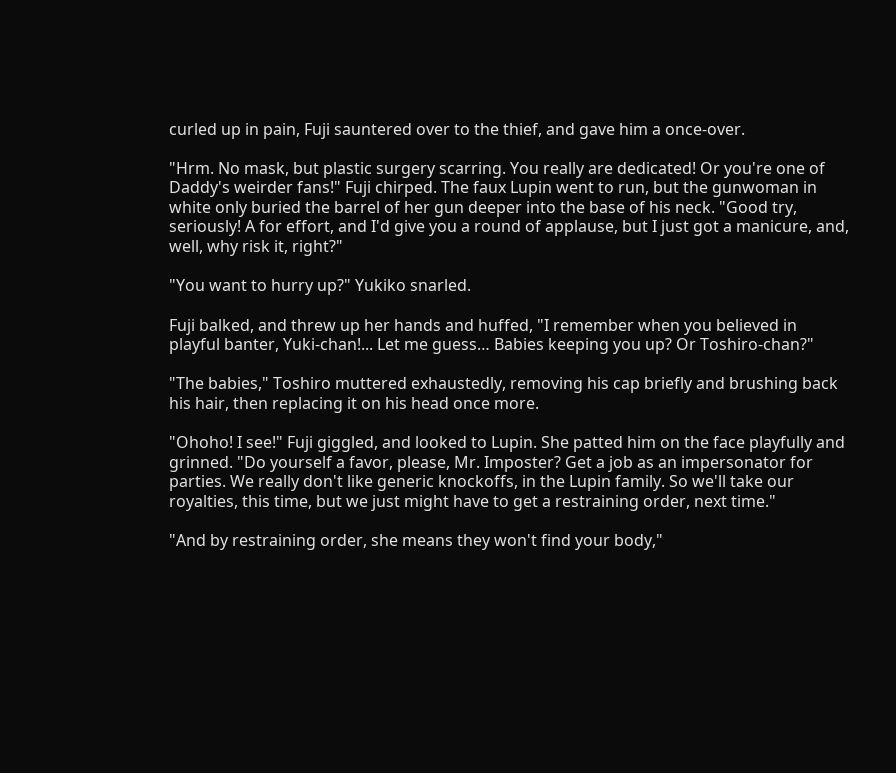curled up in pain, Fuji sauntered over to the thief, and gave him a once-over.

"Hrm. No mask, but plastic surgery scarring. You really are dedicated! Or you're one of Daddy's weirder fans!" Fuji chirped. The faux Lupin went to run, but the gunwoman in white only buried the barrel of her gun deeper into the base of his neck. "Good try, seriously! A for effort, and I'd give you a round of applause, but I just got a manicure, and, well, why risk it, right?"

"You want to hurry up?" Yukiko snarled.

Fuji balked, and threw up her hands and huffed, "I remember when you believed in playful banter, Yuki-chan!... Let me guess… Babies keeping you up? Or Toshiro-chan?"

"The babies," Toshiro muttered exhaustedly, removing his cap briefly and brushing back his hair, then replacing it on his head once more.

"Ohoho! I see!" Fuji giggled, and looked to Lupin. She patted him on the face playfully and grinned. "Do yourself a favor, please, Mr. Imposter? Get a job as an impersonator for parties. We really don't like generic knockoffs, in the Lupin family. So we'll take our royalties, this time, but we just might have to get a restraining order, next time."

"And by restraining order, she means they won't find your body,"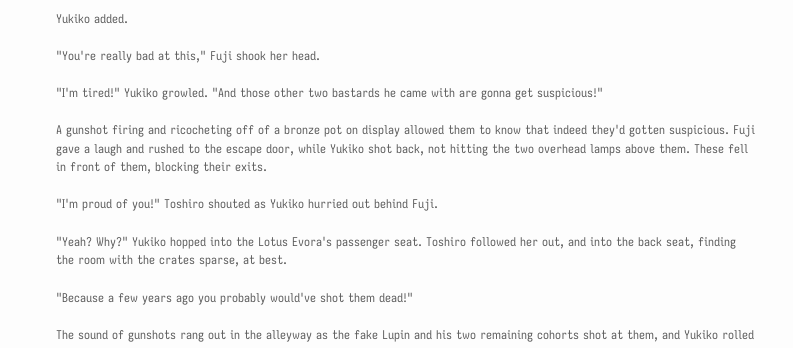Yukiko added.

"You're really bad at this," Fuji shook her head.

"I'm tired!" Yukiko growled. "And those other two bastards he came with are gonna get suspicious!"

A gunshot firing and ricocheting off of a bronze pot on display allowed them to know that indeed they'd gotten suspicious. Fuji gave a laugh and rushed to the escape door, while Yukiko shot back, not hitting the two overhead lamps above them. These fell in front of them, blocking their exits.

"I'm proud of you!" Toshiro shouted as Yukiko hurried out behind Fuji.

"Yeah? Why?" Yukiko hopped into the Lotus Evora's passenger seat. Toshiro followed her out, and into the back seat, finding the room with the crates sparse, at best.

"Because a few years ago you probably would've shot them dead!"

The sound of gunshots rang out in the alleyway as the fake Lupin and his two remaining cohorts shot at them, and Yukiko rolled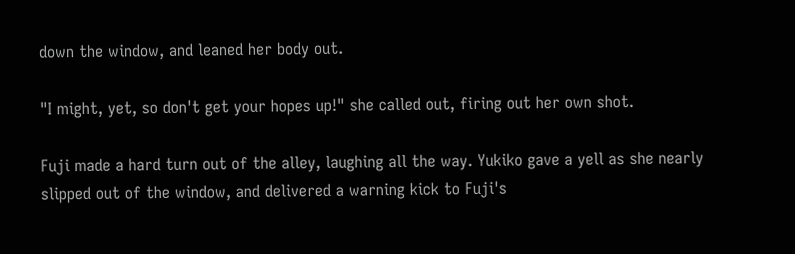down the window, and leaned her body out.

"I might, yet, so don't get your hopes up!" she called out, firing out her own shot.

Fuji made a hard turn out of the alley, laughing all the way. Yukiko gave a yell as she nearly slipped out of the window, and delivered a warning kick to Fuji's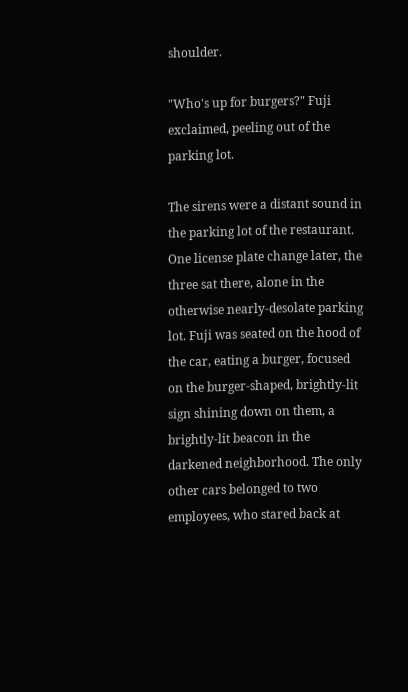shoulder.

"Who's up for burgers?" Fuji exclaimed, peeling out of the parking lot.

The sirens were a distant sound in the parking lot of the restaurant. One license plate change later, the three sat there, alone in the otherwise nearly-desolate parking lot. Fuji was seated on the hood of the car, eating a burger, focused on the burger-shaped, brightly-lit sign shining down on them, a brightly-lit beacon in the darkened neighborhood. The only other cars belonged to two employees, who stared back at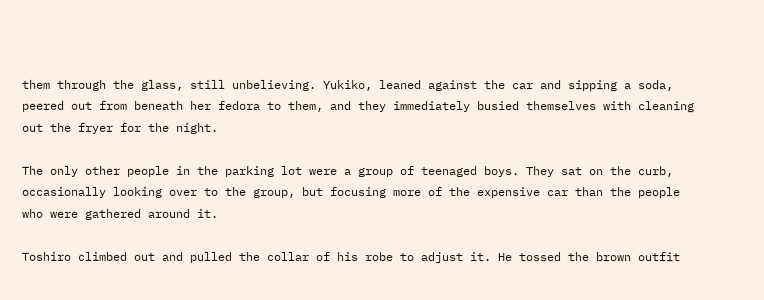them through the glass, still unbelieving. Yukiko, leaned against the car and sipping a soda, peered out from beneath her fedora to them, and they immediately busied themselves with cleaning out the fryer for the night.

The only other people in the parking lot were a group of teenaged boys. They sat on the curb, occasionally looking over to the group, but focusing more of the expensive car than the people who were gathered around it.

Toshiro climbed out and pulled the collar of his robe to adjust it. He tossed the brown outfit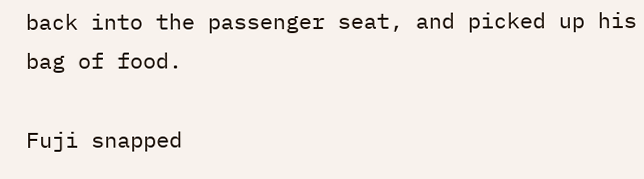back into the passenger seat, and picked up his bag of food.

Fuji snapped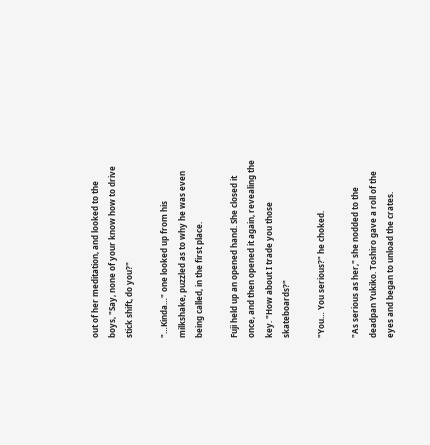out of her meditation, and looked to the boys, "Say, none of your know how to drive stick shift, do you?"

"…Kinda…" one looked up from his milkshake, puzzled as to why he was even being called, in the first place.

Fuji held up an opened hand. She closed it once, and then opened it again, revealing the key. "How about I trade you those skateboards?"

"You… You serious?" he choked.

"As serious as her," she nodded to the deadpan Yukiko. Toshiro gave a roll of the eyes and began to unload the crates.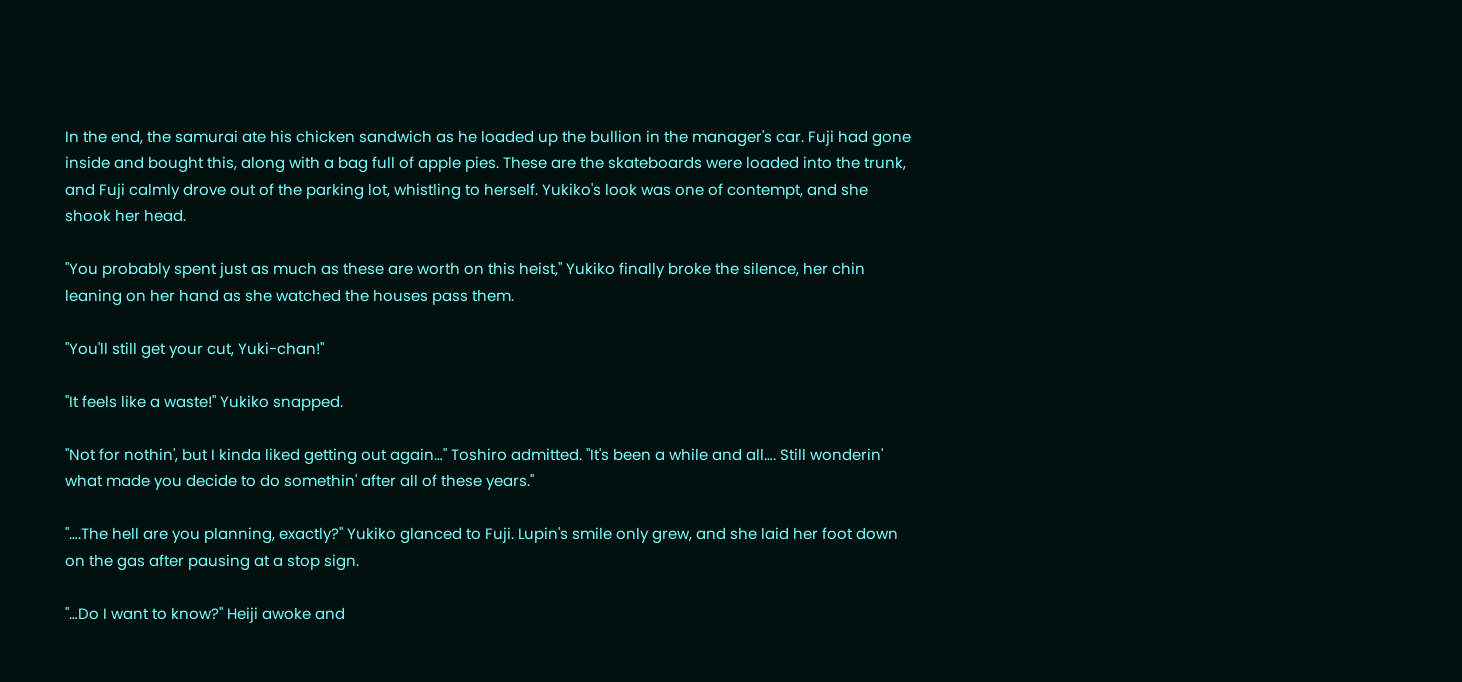In the end, the samurai ate his chicken sandwich as he loaded up the bullion in the manager's car. Fuji had gone inside and bought this, along with a bag full of apple pies. These are the skateboards were loaded into the trunk, and Fuji calmly drove out of the parking lot, whistling to herself. Yukiko's look was one of contempt, and she shook her head.

"You probably spent just as much as these are worth on this heist," Yukiko finally broke the silence, her chin leaning on her hand as she watched the houses pass them.

"You'll still get your cut, Yuki-chan!"

"It feels like a waste!" Yukiko snapped.

"Not for nothin', but I kinda liked getting out again…" Toshiro admitted. "It's been a while and all…. Still wonderin' what made you decide to do somethin' after all of these years."

"….The hell are you planning, exactly?" Yukiko glanced to Fuji. Lupin's smile only grew, and she laid her foot down on the gas after pausing at a stop sign.

"…Do I want to know?" Heiji awoke and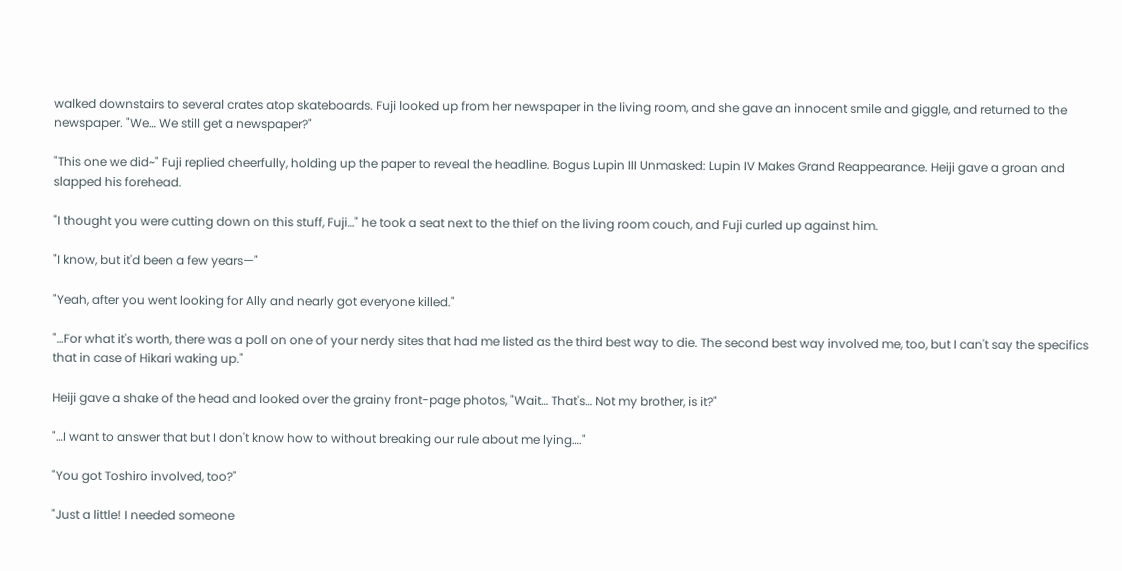walked downstairs to several crates atop skateboards. Fuji looked up from her newspaper in the living room, and she gave an innocent smile and giggle, and returned to the newspaper. "We… We still get a newspaper?"

"This one we did~" Fuji replied cheerfully, holding up the paper to reveal the headline. Bogus Lupin III Unmasked: Lupin IV Makes Grand Reappearance. Heiji gave a groan and slapped his forehead.

"I thought you were cutting down on this stuff, Fuji…" he took a seat next to the thief on the living room couch, and Fuji curled up against him.

"I know, but it'd been a few years—"

"Yeah, after you went looking for Ally and nearly got everyone killed."

"…For what it's worth, there was a poll on one of your nerdy sites that had me listed as the third best way to die. The second best way involved me, too, but I can't say the specifics that in case of Hikari waking up."

Heiji gave a shake of the head and looked over the grainy front-page photos, "Wait… That's… Not my brother, is it?"

"…I want to answer that but I don't know how to without breaking our rule about me lying…."

"You got Toshiro involved, too?"

"Just a little! I needed someone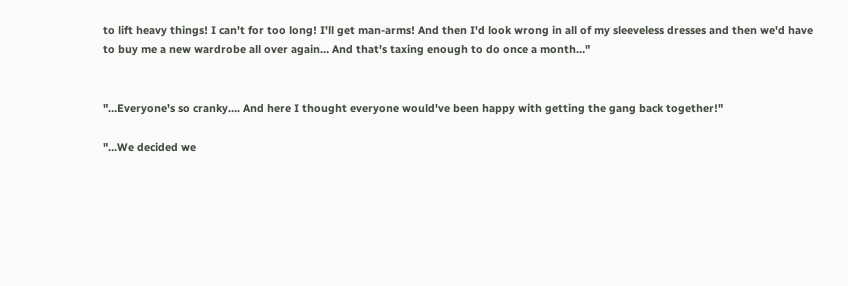to lift heavy things! I can't for too long! I'll get man-arms! And then I'd look wrong in all of my sleeveless dresses and then we'd have to buy me a new wardrobe all over again… And that's taxing enough to do once a month…"


"…Everyone's so cranky…. And here I thought everyone would've been happy with getting the gang back together!"

"…We decided we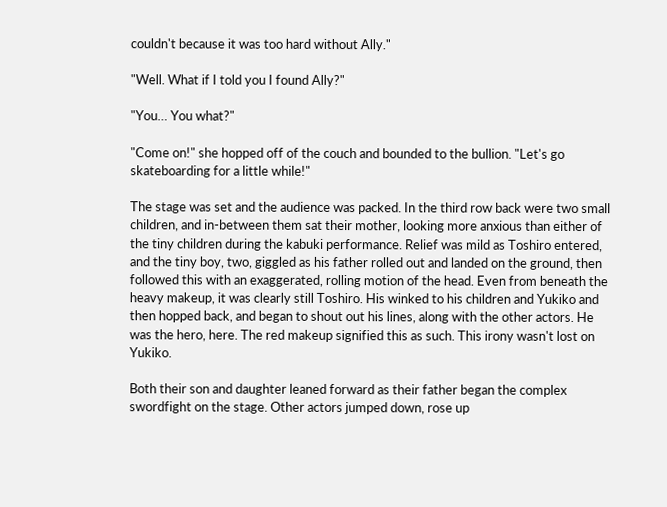couldn't because it was too hard without Ally."

"Well. What if I told you I found Ally?"

"You… You what?"

"Come on!" she hopped off of the couch and bounded to the bullion. "Let's go skateboarding for a little while!"

The stage was set and the audience was packed. In the third row back were two small children, and in-between them sat their mother, looking more anxious than either of the tiny children during the kabuki performance. Relief was mild as Toshiro entered, and the tiny boy, two, giggled as his father rolled out and landed on the ground, then followed this with an exaggerated, rolling motion of the head. Even from beneath the heavy makeup, it was clearly still Toshiro. His winked to his children and Yukiko and then hopped back, and began to shout out his lines, along with the other actors. He was the hero, here. The red makeup signified this as such. This irony wasn't lost on Yukiko.

Both their son and daughter leaned forward as their father began the complex swordfight on the stage. Other actors jumped down, rose up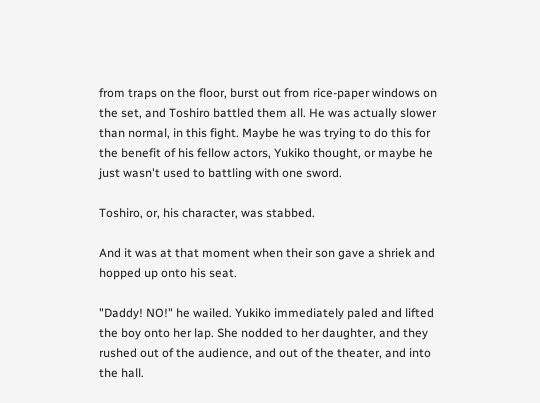from traps on the floor, burst out from rice-paper windows on the set, and Toshiro battled them all. He was actually slower than normal, in this fight. Maybe he was trying to do this for the benefit of his fellow actors, Yukiko thought, or maybe he just wasn't used to battling with one sword.

Toshiro, or, his character, was stabbed.

And it was at that moment when their son gave a shriek and hopped up onto his seat.

"Daddy! NO!" he wailed. Yukiko immediately paled and lifted the boy onto her lap. She nodded to her daughter, and they rushed out of the audience, and out of the theater, and into the hall.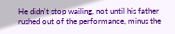He didn't stop wailing, not until his father rushed out of the performance, minus the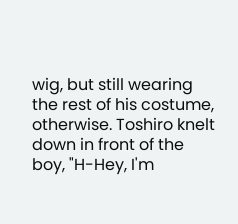wig, but still wearing the rest of his costume, otherwise. Toshiro knelt down in front of the boy, "H-Hey, I'm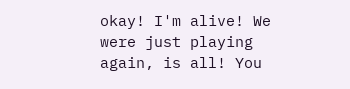okay! I'm alive! We were just playing again, is all! You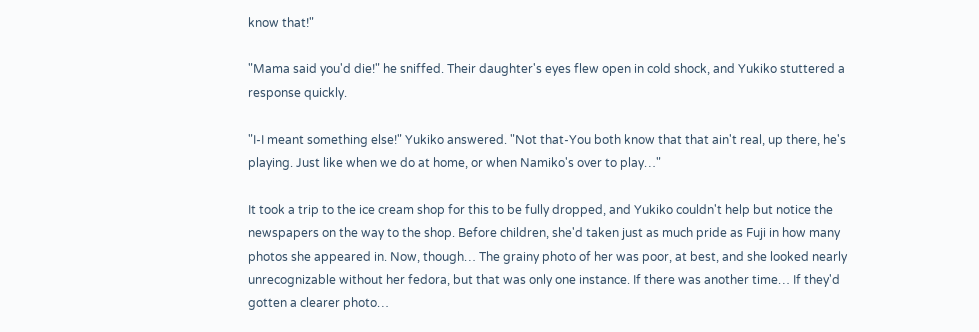know that!"

"Mama said you'd die!" he sniffed. Their daughter's eyes flew open in cold shock, and Yukiko stuttered a response quickly.

"I-I meant something else!" Yukiko answered. "Not that-You both know that that ain't real, up there, he's playing. Just like when we do at home, or when Namiko's over to play…"

It took a trip to the ice cream shop for this to be fully dropped, and Yukiko couldn't help but notice the newspapers on the way to the shop. Before children, she'd taken just as much pride as Fuji in how many photos she appeared in. Now, though… The grainy photo of her was poor, at best, and she looked nearly unrecognizable without her fedora, but that was only one instance. If there was another time… If they'd gotten a clearer photo…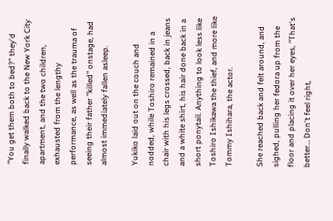"You get them both to bed?" they'd finally walked back to the New York City apartment, and the two children, exhausted from the lengthy performance, as well as the trauma of seeing their father "killed" onstage, had almost immediately fallen asleep.

Yukiko laid out on the couch and nodded, while Toshiro remained in a chair with his legs crossed, back in jeans and a white shirt, his hair done back in a short ponytail. Anything to look less like Toshiro Ishikawa the thief, and more like Tommy Ishihara, the actor.

She reached back and felt around, and sighed, pulling her fedora up from the floor and placing it over her eyes, "That's better… Don't feel right,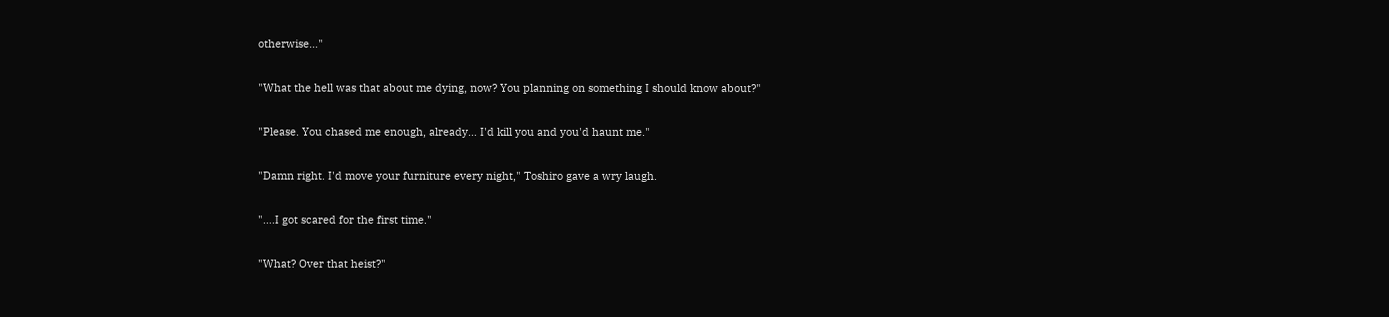otherwise…"

"What the hell was that about me dying, now? You planning on something I should know about?"

"Please. You chased me enough, already… I'd kill you and you'd haunt me."

"Damn right. I'd move your furniture every night," Toshiro gave a wry laugh.

"….I got scared for the first time."

"What? Over that heist?"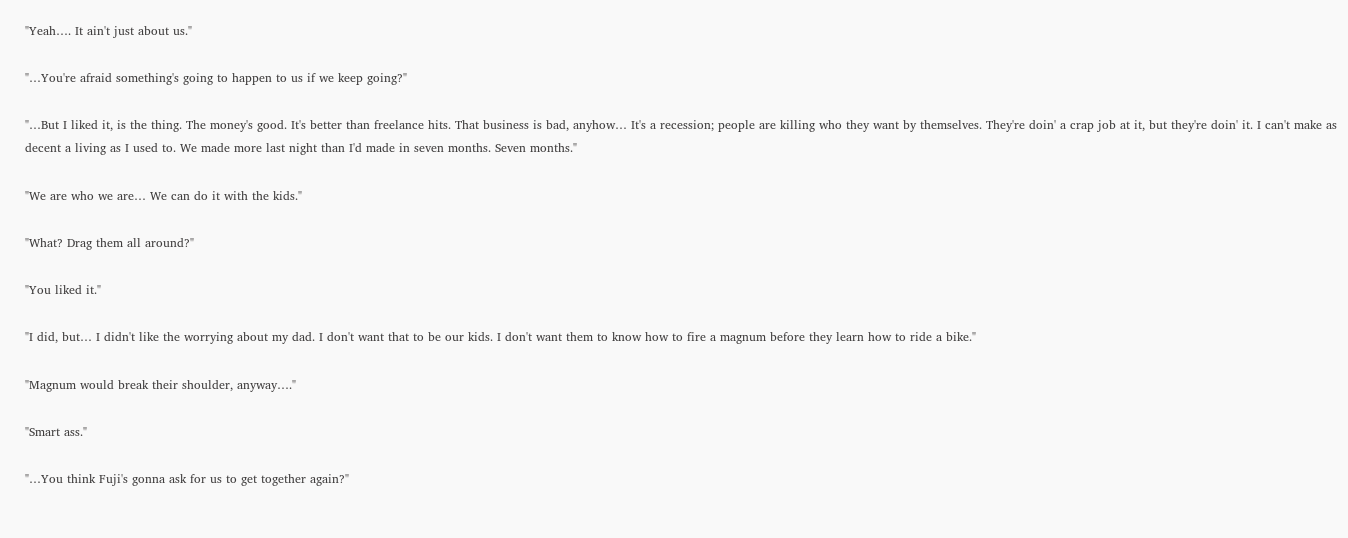"Yeah…. It ain't just about us."

"…You're afraid something's going to happen to us if we keep going?"

"…But I liked it, is the thing. The money's good. It's better than freelance hits. That business is bad, anyhow… It's a recession; people are killing who they want by themselves. They're doin' a crap job at it, but they're doin' it. I can't make as decent a living as I used to. We made more last night than I'd made in seven months. Seven months."

"We are who we are… We can do it with the kids."

"What? Drag them all around?"

"You liked it."

"I did, but… I didn't like the worrying about my dad. I don't want that to be our kids. I don't want them to know how to fire a magnum before they learn how to ride a bike."

"Magnum would break their shoulder, anyway…."

"Smart ass."

"…You think Fuji's gonna ask for us to get together again?"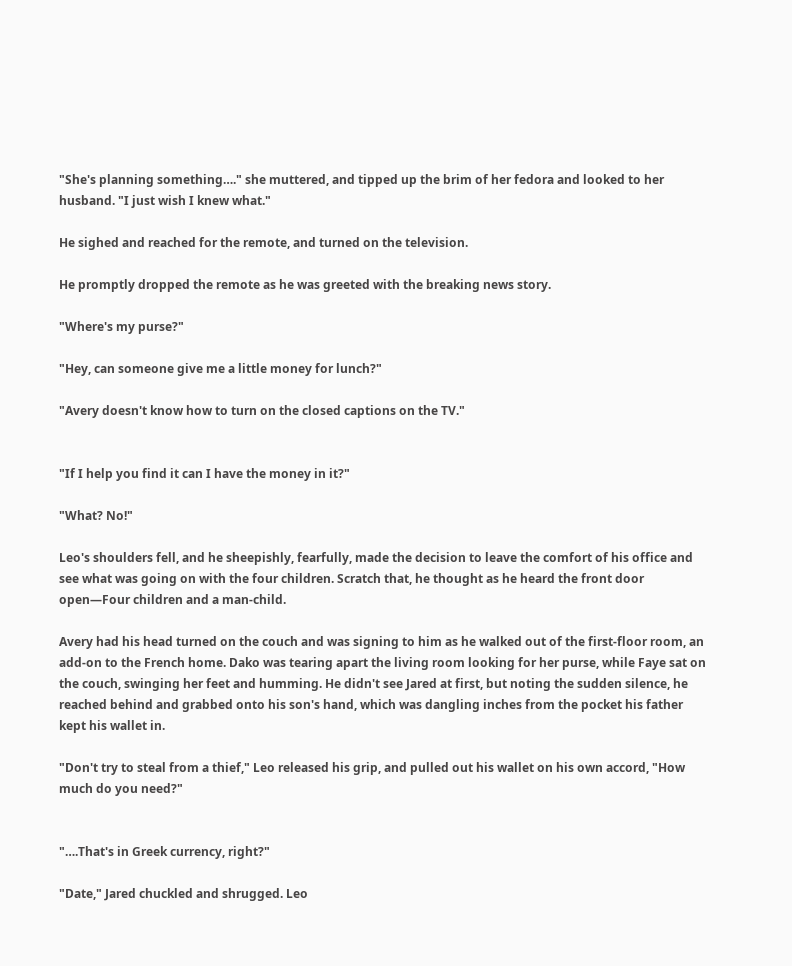"She's planning something…." she muttered, and tipped up the brim of her fedora and looked to her husband. "I just wish I knew what."

He sighed and reached for the remote, and turned on the television.

He promptly dropped the remote as he was greeted with the breaking news story.

"Where's my purse?"

"Hey, can someone give me a little money for lunch?"

"Avery doesn't know how to turn on the closed captions on the TV."


"If I help you find it can I have the money in it?"

"What? No!"

Leo's shoulders fell, and he sheepishly, fearfully, made the decision to leave the comfort of his office and see what was going on with the four children. Scratch that, he thought as he heard the front door open—Four children and a man-child.

Avery had his head turned on the couch and was signing to him as he walked out of the first-floor room, an add-on to the French home. Dako was tearing apart the living room looking for her purse, while Faye sat on the couch, swinging her feet and humming. He didn't see Jared at first, but noting the sudden silence, he reached behind and grabbed onto his son's hand, which was dangling inches from the pocket his father kept his wallet in.

"Don't try to steal from a thief," Leo released his grip, and pulled out his wallet on his own accord, "How much do you need?"


"….That's in Greek currency, right?"

"Date," Jared chuckled and shrugged. Leo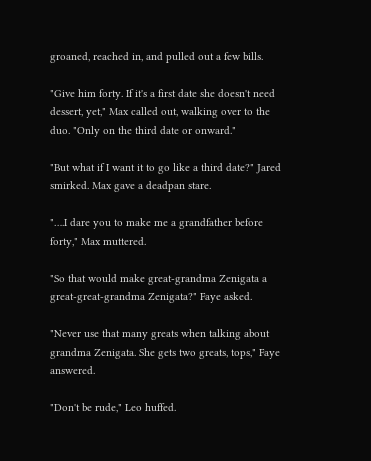groaned, reached in, and pulled out a few bills.

"Give him forty. If it's a first date she doesn't need dessert, yet," Max called out, walking over to the duo. "Only on the third date or onward."

"But what if I want it to go like a third date?" Jared smirked. Max gave a deadpan stare.

"….I dare you to make me a grandfather before forty," Max muttered.

"So that would make great-grandma Zenigata a great-great-grandma Zenigata?" Faye asked.

"Never use that many greats when talking about grandma Zenigata. She gets two greats, tops," Faye answered.

"Don't be rude," Leo huffed.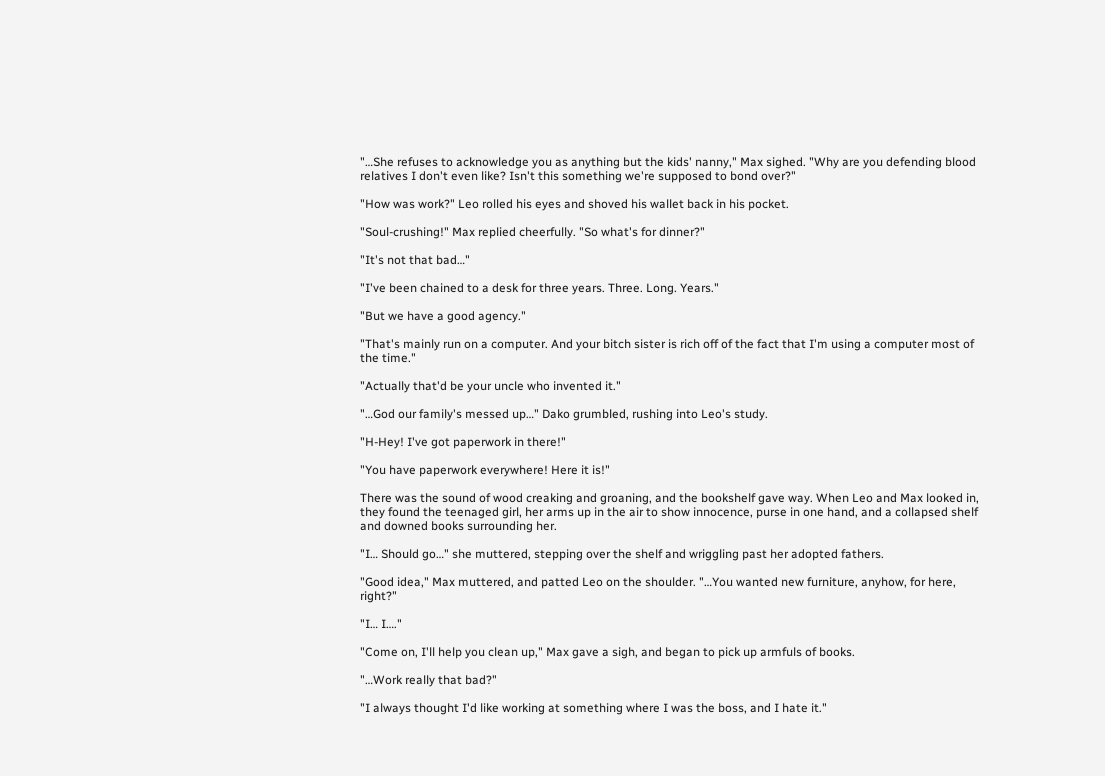"…She refuses to acknowledge you as anything but the kids' nanny," Max sighed. "Why are you defending blood relatives I don't even like? Isn't this something we're supposed to bond over?"

"How was work?" Leo rolled his eyes and shoved his wallet back in his pocket.

"Soul-crushing!" Max replied cheerfully. "So what's for dinner?"

"It's not that bad…"

"I've been chained to a desk for three years. Three. Long. Years."

"But we have a good agency."

"That's mainly run on a computer. And your bitch sister is rich off of the fact that I'm using a computer most of the time."

"Actually that'd be your uncle who invented it."

"…God our family's messed up…" Dako grumbled, rushing into Leo's study.

"H-Hey! I've got paperwork in there!"

"You have paperwork everywhere! Here it is!"

There was the sound of wood creaking and groaning, and the bookshelf gave way. When Leo and Max looked in, they found the teenaged girl, her arms up in the air to show innocence, purse in one hand, and a collapsed shelf and downed books surrounding her.

"I… Should go…" she muttered, stepping over the shelf and wriggling past her adopted fathers.

"Good idea," Max muttered, and patted Leo on the shoulder. "…You wanted new furniture, anyhow, for here, right?"

"I… I…."

"Come on, I'll help you clean up," Max gave a sigh, and began to pick up armfuls of books.

"…Work really that bad?"

"I always thought I'd like working at something where I was the boss, and I hate it."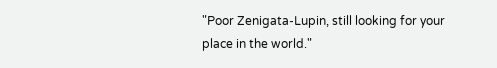"Poor Zenigata-Lupin, still looking for your place in the world."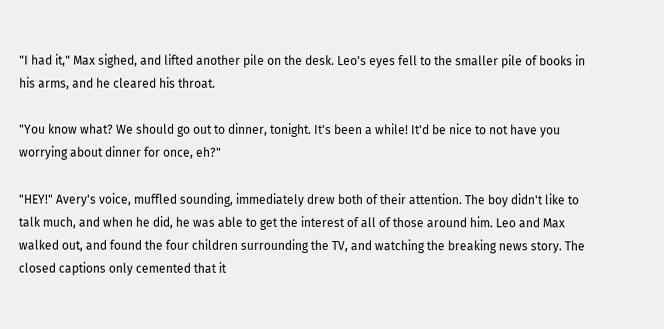"I had it," Max sighed, and lifted another pile on the desk. Leo's eyes fell to the smaller pile of books in his arms, and he cleared his throat.

"You know what? We should go out to dinner, tonight. It's been a while! It'd be nice to not have you worrying about dinner for once, eh?"

"HEY!" Avery's voice, muffled sounding, immediately drew both of their attention. The boy didn't like to talk much, and when he did, he was able to get the interest of all of those around him. Leo and Max walked out, and found the four children surrounding the TV, and watching the breaking news story. The closed captions only cemented that it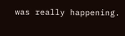was really happening.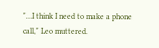"…I think I need to make a phone call," Leo muttered.